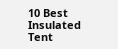10 Best Insulated Tent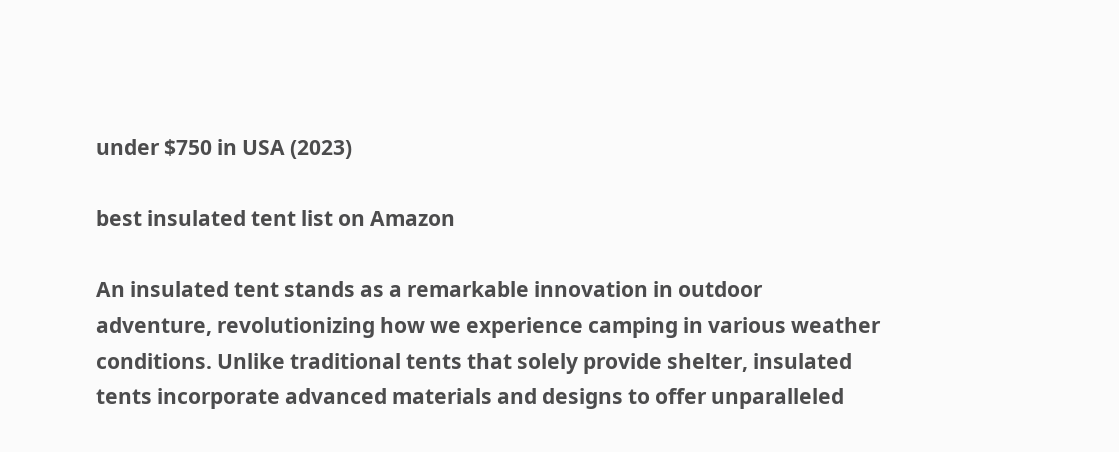under $750 in USA (2023)

best insulated tent list on Amazon

An insulated tent stands as a remarkable innovation in outdoor adventure, revolutionizing how we experience camping in various weather conditions. Unlike traditional tents that solely provide shelter, insulated tents incorporate advanced materials and designs to offer unparalleled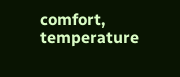comfort, temperature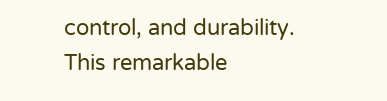control, and durability. This remarkable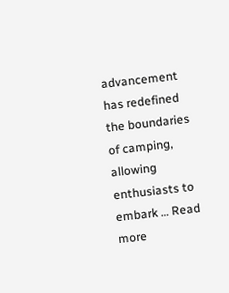advancement has redefined the boundaries of camping, allowing enthusiasts to embark … Read more